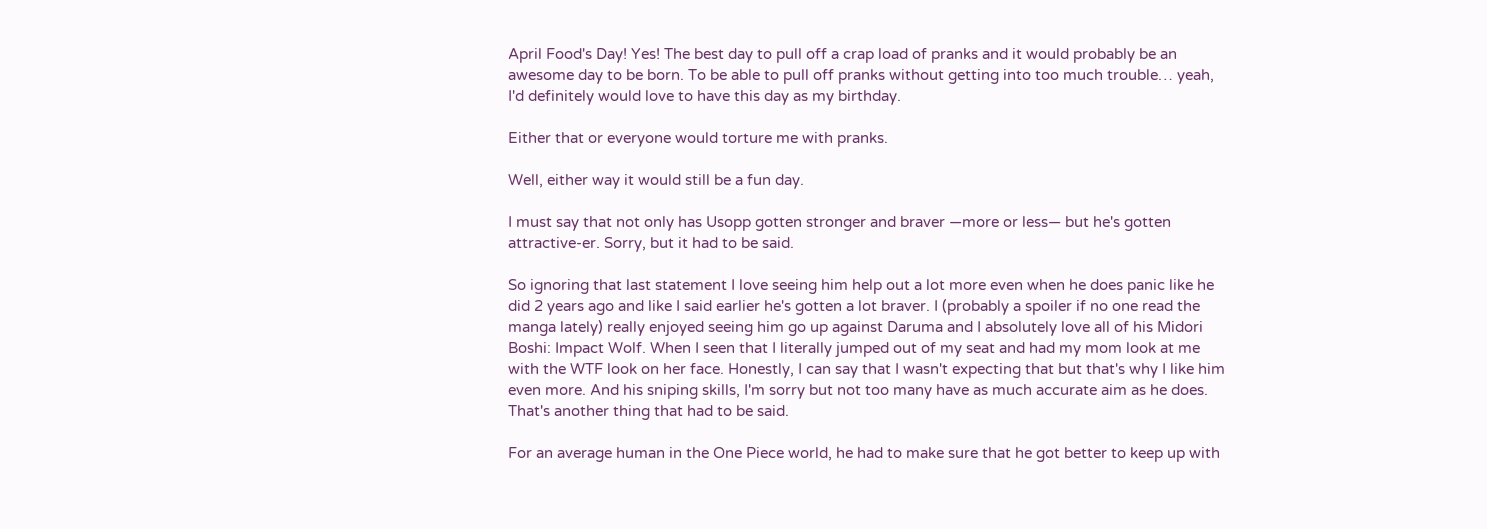April Food's Day! Yes! The best day to pull off a crap load of pranks and it would probably be an awesome day to be born. To be able to pull off pranks without getting into too much trouble… yeah, I'd definitely would love to have this day as my birthday.

Either that or everyone would torture me with pranks.

Well, either way it would still be a fun day.

I must say that not only has Usopp gotten stronger and braver —more or less— but he's gotten attractive-er. Sorry, but it had to be said.

So ignoring that last statement I love seeing him help out a lot more even when he does panic like he did 2 years ago and like I said earlier he's gotten a lot braver. I (probably a spoiler if no one read the manga lately) really enjoyed seeing him go up against Daruma and I absolutely love all of his Midori Boshi: Impact Wolf. When I seen that I literally jumped out of my seat and had my mom look at me with the WTF look on her face. Honestly, I can say that I wasn't expecting that but that's why I like him even more. And his sniping skills, I'm sorry but not too many have as much accurate aim as he does. That's another thing that had to be said.

For an average human in the One Piece world, he had to make sure that he got better to keep up with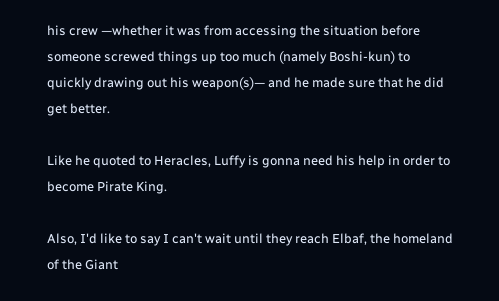his crew —whether it was from accessing the situation before someone screwed things up too much (namely Boshi-kun) to quickly drawing out his weapon(s)— and he made sure that he did get better.

Like he quoted to Heracles, Luffy is gonna need his help in order to become Pirate King.

Also, I'd like to say I can't wait until they reach Elbaf, the homeland of the Giant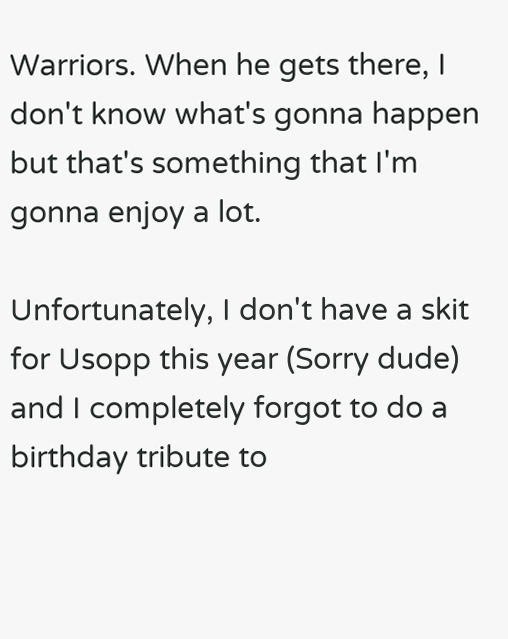Warriors. When he gets there, I don't know what's gonna happen but that's something that I'm gonna enjoy a lot.

Unfortunately, I don't have a skit for Usopp this year (Sorry dude) and I completely forgot to do a birthday tribute to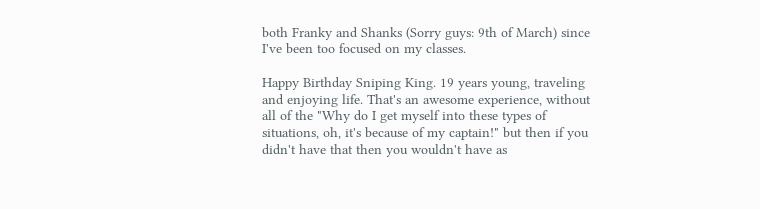both Franky and Shanks (Sorry guys: 9th of March) since I've been too focused on my classes.

Happy Birthday Sniping King. 19 years young, traveling and enjoying life. That's an awesome experience, without all of the "Why do I get myself into these types of situations, oh, it's because of my captain!" but then if you didn't have that then you wouldn't have as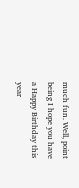much fun. Well, point being I hope you have a Happy Birthday this year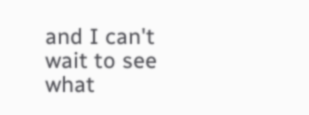and I can't wait to see what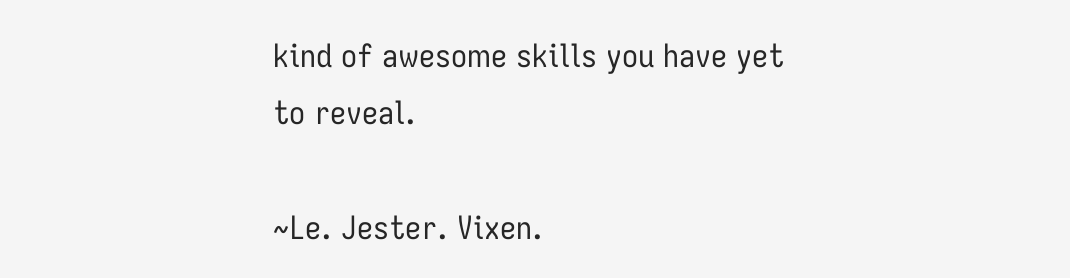kind of awesome skills you have yet to reveal.

~Le. Jester. Vixen.